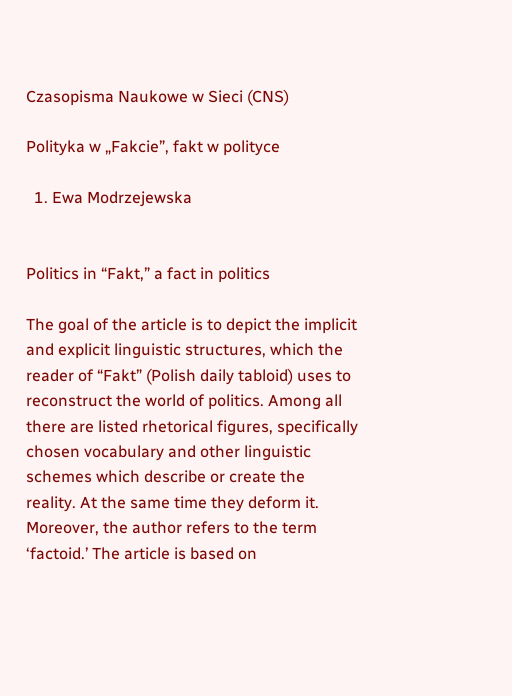Czasopisma Naukowe w Sieci (CNS)

Polityka w „Fakcie”, fakt w polityce

  1. Ewa Modrzejewska


Politics in “Fakt,” a fact in politics

The goal of the article is to depict the implicit and explicit linguistic structures, which the reader of “Fakt” (Polish daily tabloid) uses to reconstruct the world of politics. Among all there are listed rhetorical figures, specifically chosen vocabulary and other linguistic schemes which describe or create the reality. At the same time they deform it. Moreover, the author refers to the term ‘factoid.’ The article is based on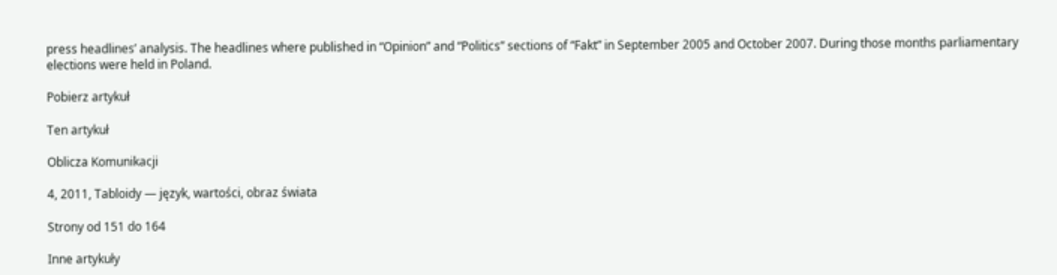press headlines’ analysis. The headlines where published in “Opinion” and “Politics” sections of “Fakt” in September 2005 and October 2007. During those months parliamentary elections were held in Poland.

Pobierz artykuł

Ten artykuł

Oblicza Komunikacji

4, 2011, Tabloidy — język, wartości, obraz świata

Strony od 151 do 164

Inne artykuły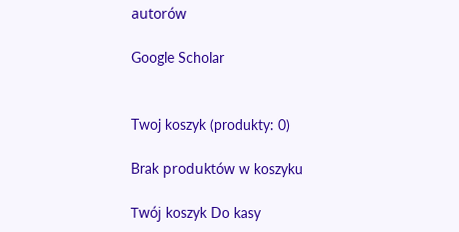autorów

Google Scholar


Twoj koszyk (produkty: 0)

Brak produktów w koszyku

Twój koszyk Do kasy